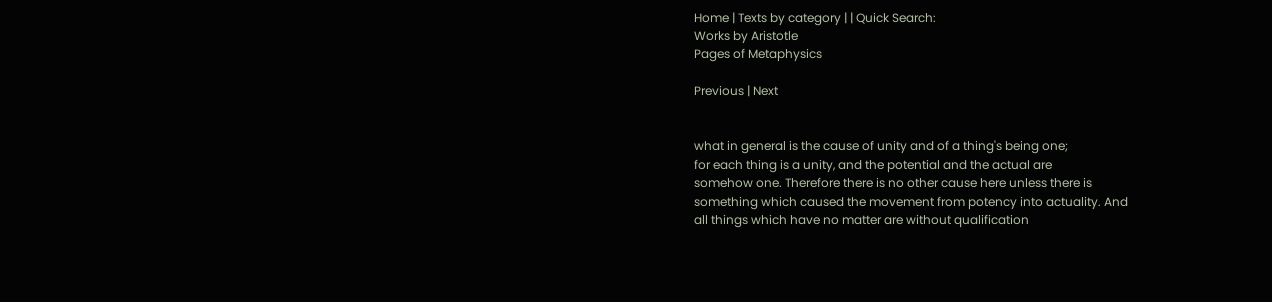Home | Texts by category | | Quick Search:
Works by Aristotle
Pages of Metaphysics

Previous | Next


what in general is the cause of unity and of a thing's being one;
for each thing is a unity, and the potential and the actual are
somehow one. Therefore there is no other cause here unless there is
something which caused the movement from potency into actuality. And
all things which have no matter are without qualification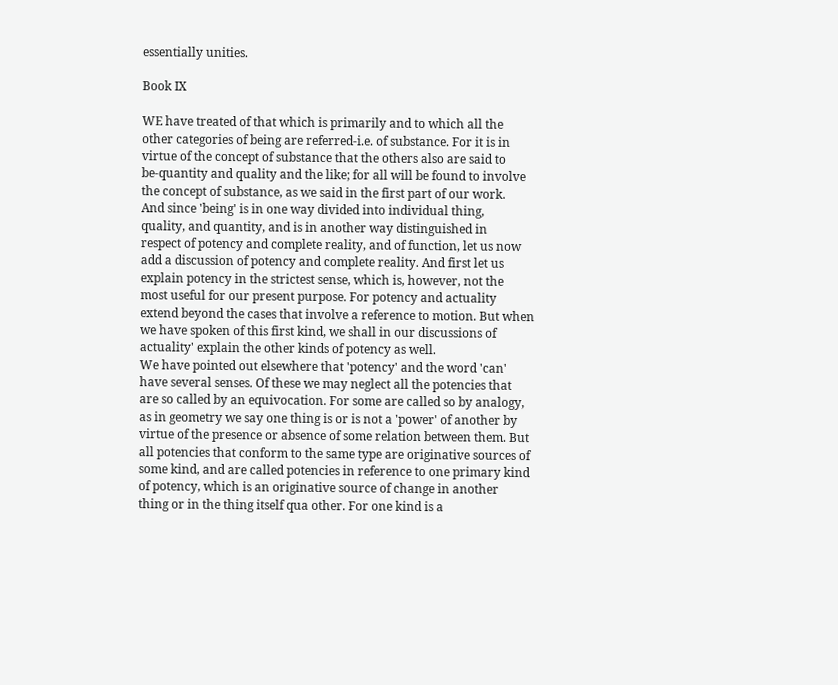essentially unities.

Book IX

WE have treated of that which is primarily and to which all the
other categories of being are referred-i.e. of substance. For it is in
virtue of the concept of substance that the others also are said to
be-quantity and quality and the like; for all will be found to involve
the concept of substance, as we said in the first part of our work.
And since 'being' is in one way divided into individual thing,
quality, and quantity, and is in another way distinguished in
respect of potency and complete reality, and of function, let us now
add a discussion of potency and complete reality. And first let us
explain potency in the strictest sense, which is, however, not the
most useful for our present purpose. For potency and actuality
extend beyond the cases that involve a reference to motion. But when
we have spoken of this first kind, we shall in our discussions of
actuality' explain the other kinds of potency as well.
We have pointed out elsewhere that 'potency' and the word 'can'
have several senses. Of these we may neglect all the potencies that
are so called by an equivocation. For some are called so by analogy,
as in geometry we say one thing is or is not a 'power' of another by
virtue of the presence or absence of some relation between them. But
all potencies that conform to the same type are originative sources of
some kind, and are called potencies in reference to one primary kind
of potency, which is an originative source of change in another
thing or in the thing itself qua other. For one kind is a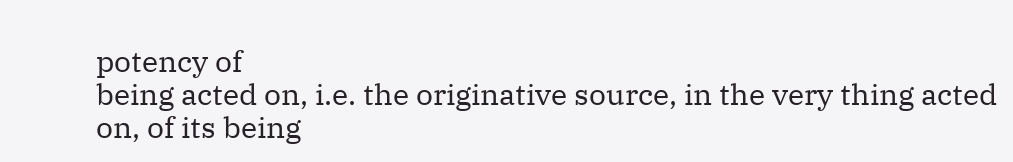potency of
being acted on, i.e. the originative source, in the very thing acted
on, of its being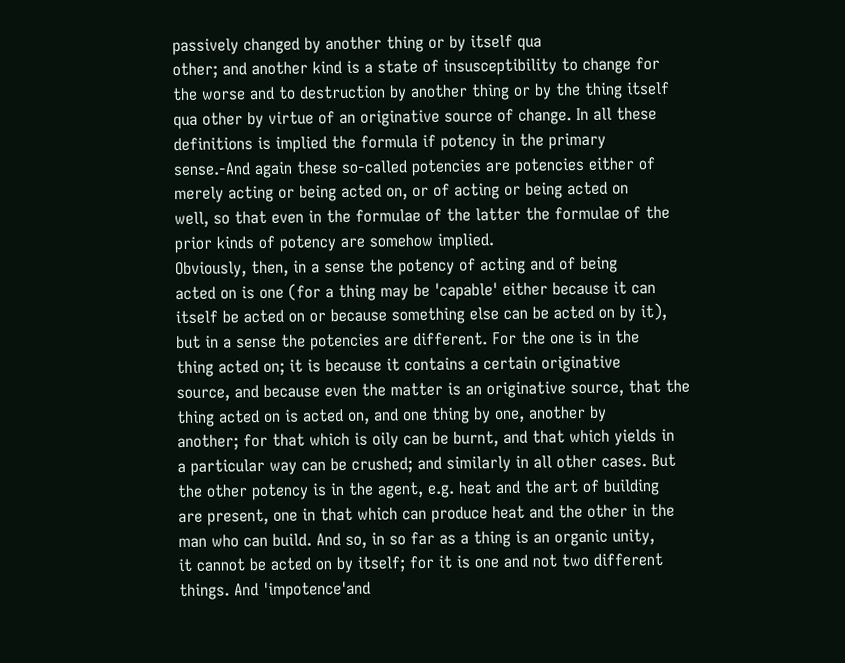passively changed by another thing or by itself qua
other; and another kind is a state of insusceptibility to change for
the worse and to destruction by another thing or by the thing itself
qua other by virtue of an originative source of change. In all these
definitions is implied the formula if potency in the primary
sense.-And again these so-called potencies are potencies either of
merely acting or being acted on, or of acting or being acted on
well, so that even in the formulae of the latter the formulae of the
prior kinds of potency are somehow implied.
Obviously, then, in a sense the potency of acting and of being
acted on is one (for a thing may be 'capable' either because it can
itself be acted on or because something else can be acted on by it),
but in a sense the potencies are different. For the one is in the
thing acted on; it is because it contains a certain originative
source, and because even the matter is an originative source, that the
thing acted on is acted on, and one thing by one, another by
another; for that which is oily can be burnt, and that which yields in
a particular way can be crushed; and similarly in all other cases. But
the other potency is in the agent, e.g. heat and the art of building
are present, one in that which can produce heat and the other in the
man who can build. And so, in so far as a thing is an organic unity,
it cannot be acted on by itself; for it is one and not two different
things. And 'impotence'and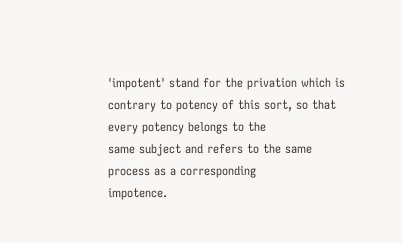'impotent' stand for the privation which is
contrary to potency of this sort, so that every potency belongs to the
same subject and refers to the same process as a corresponding
impotence.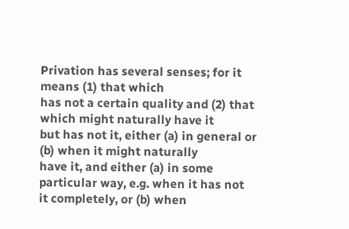Privation has several senses; for it means (1) that which
has not a certain quality and (2) that which might naturally have it
but has not it, either (a) in general or (b) when it might naturally
have it, and either (a) in some particular way, e.g. when it has not
it completely, or (b) when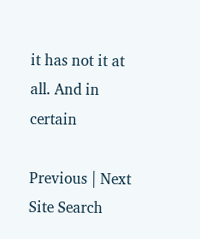it has not it at all. And in certain

Previous | Next
Site Search